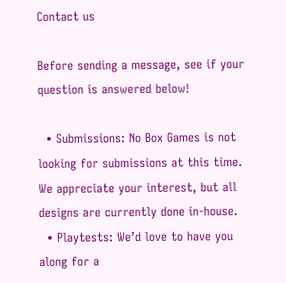Contact us

Before sending a message, see if your question is answered below!

  • Submissions: No Box Games is not looking for submissions at this time. We appreciate your interest, but all designs are currently done in-house.
  • Playtests: We’d love to have you along for a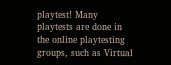playtest! Many playtests are done in the online playtesting groups, such as Virtual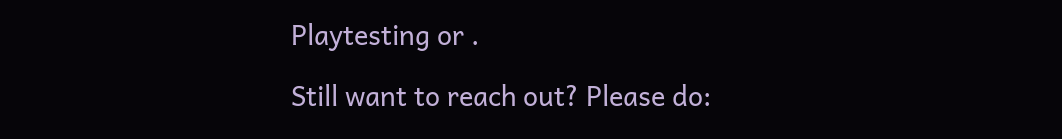Playtesting or .

Still want to reach out? Please do: